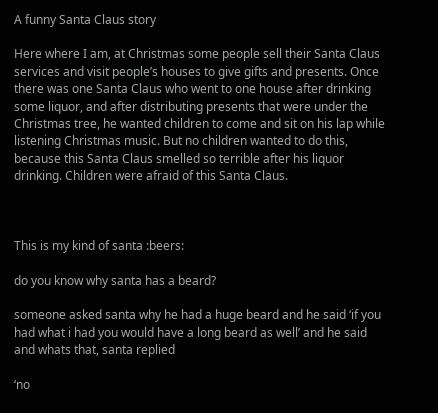A funny Santa Claus story

Here where I am, at Christmas some people sell their Santa Claus services and visit people’s houses to give gifts and presents. Once there was one Santa Claus who went to one house after drinking some liquor, and after distributing presents that were under the Christmas tree, he wanted children to come and sit on his lap while listening Christmas music. But no children wanted to do this, because this Santa Claus smelled so terrible after his liquor drinking. Children were afraid of this Santa Claus.



This is my kind of santa :beers:

do you know why santa has a beard?

someone asked santa why he had a huge beard and he said ‘if you had what i had you would have a long beard as well’ and he said and whats that, santa replied

‘no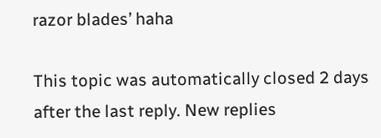razor blades’ haha

This topic was automatically closed 2 days after the last reply. New replies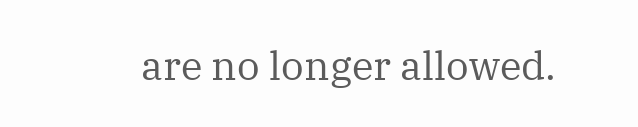are no longer allowed.